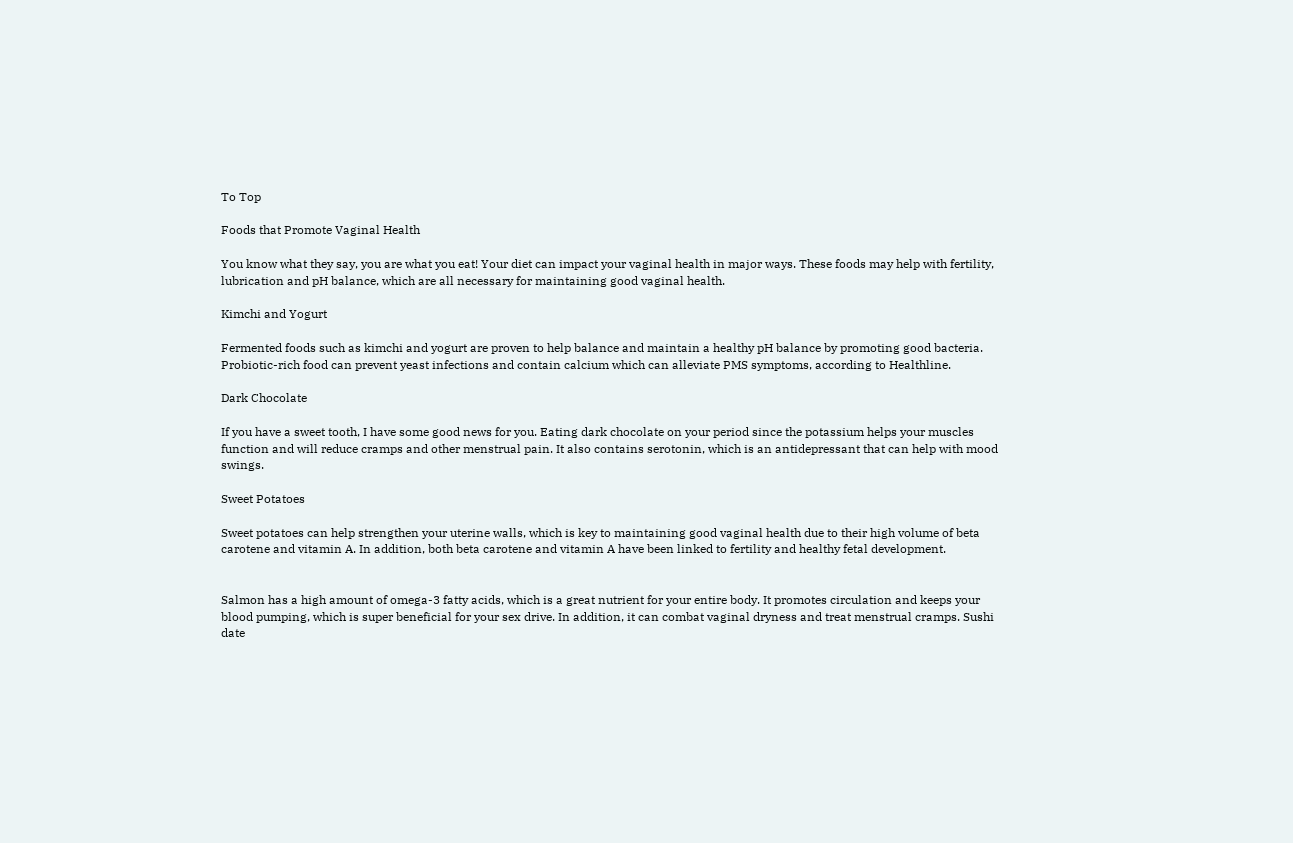To Top

Foods that Promote Vaginal Health

You know what they say, you are what you eat! Your diet can impact your vaginal health in major ways. These foods may help with fertility, lubrication and pH balance, which are all necessary for maintaining good vaginal health.

Kimchi and Yogurt

Fermented foods such as kimchi and yogurt are proven to help balance and maintain a healthy pH balance by promoting good bacteria. Probiotic-rich food can prevent yeast infections and contain calcium which can alleviate PMS symptoms, according to Healthline.

Dark Chocolate

If you have a sweet tooth, I have some good news for you. Eating dark chocolate on your period since the potassium helps your muscles function and will reduce cramps and other menstrual pain. It also contains serotonin, which is an antidepressant that can help with mood swings.

Sweet Potatoes

Sweet potatoes can help strengthen your uterine walls, which is key to maintaining good vaginal health due to their high volume of beta carotene and vitamin A. In addition, both beta carotene and vitamin A have been linked to fertility and healthy fetal development.


Salmon has a high amount of omega-3 fatty acids, which is a great nutrient for your entire body. It promotes circulation and keeps your blood pumping, which is super beneficial for your sex drive. In addition, it can combat vaginal dryness and treat menstrual cramps. Sushi date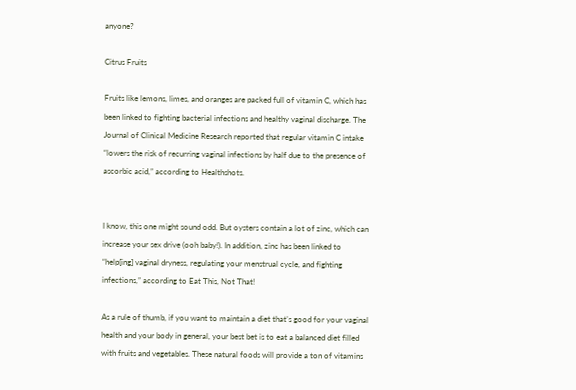anyone?

Citrus Fruits

Fruits like lemons, limes, and oranges are packed full of vitamin C, which has been linked to fighting bacterial infections and healthy vaginal discharge. The Journal of Clinical Medicine Research reported that regular vitamin C intake “lowers the risk of recurring vaginal infections by half due to the presence of ascorbic acid,” according to Healthshots.


I know, this one might sound odd. But oysters contain a lot of zinc, which can increase your sex drive (ooh baby!). In addition, zinc has been linked to “help[ing] vaginal dryness, regulating your menstrual cycle, and fighting infections,” according to Eat This, Not That!

As a rule of thumb, if you want to maintain a diet that’s good for your vaginal health and your body in general, your best bet is to eat a balanced diet filled with fruits and vegetables. These natural foods will provide a ton of vitamins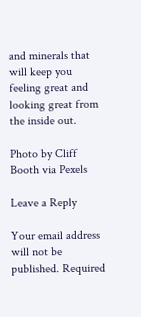and minerals that will keep you feeling great and looking great from the inside out.

Photo by Cliff Booth via Pexels

Leave a Reply

Your email address will not be published. Required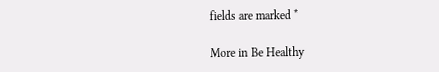fields are marked *

More in Be Healthy